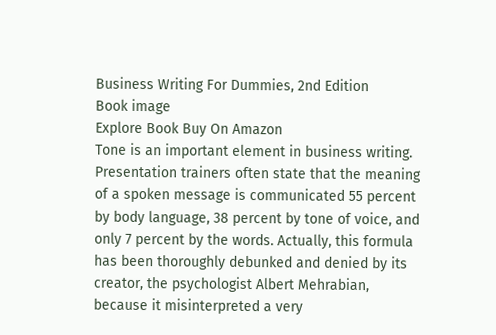Business Writing For Dummies, 2nd Edition
Book image
Explore Book Buy On Amazon
Tone is an important element in business writing. Presentation trainers often state that the meaning of a spoken message is communicated 55 percent by body language, 38 percent by tone of voice, and only 7 percent by the words. Actually, this formula has been thoroughly debunked and denied by its creator, the psychologist Albert Mehrabian, because it misinterpreted a very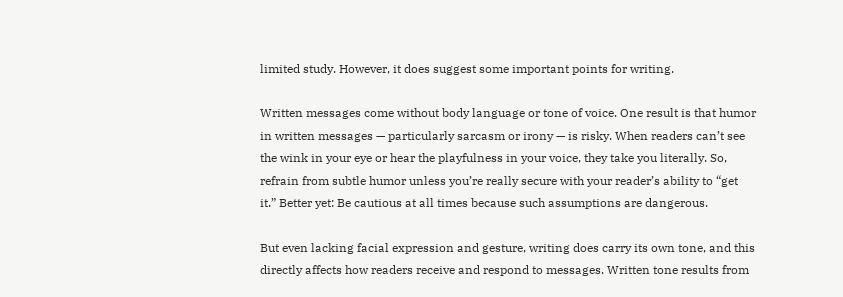limited study. However, it does suggest some important points for writing.

Written messages come without body language or tone of voice. One result is that humor in written messages — particularly sarcasm or irony — is risky. When readers can’t see the wink in your eye or hear the playfulness in your voice, they take you literally. So, refrain from subtle humor unless you’re really secure with your reader’s ability to “get it.” Better yet: Be cautious at all times because such assumptions are dangerous.

But even lacking facial expression and gesture, writing does carry its own tone, and this directly affects how readers receive and respond to messages. Written tone results from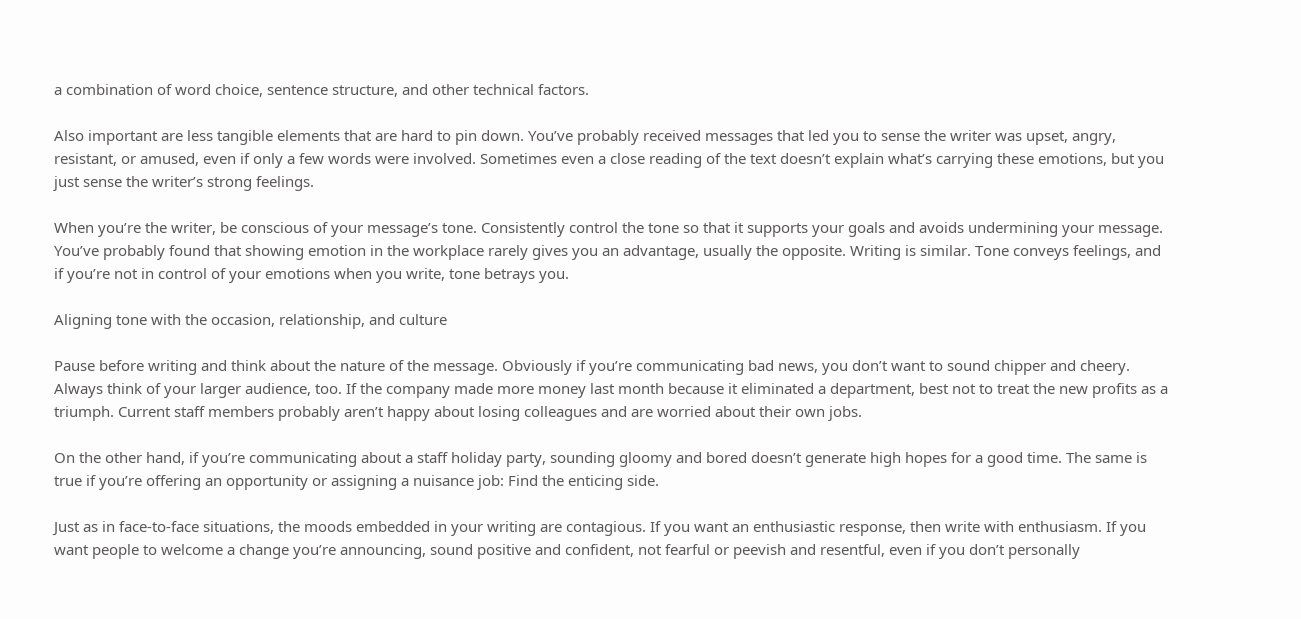a combination of word choice, sentence structure, and other technical factors.

Also important are less tangible elements that are hard to pin down. You’ve probably received messages that led you to sense the writer was upset, angry, resistant, or amused, even if only a few words were involved. Sometimes even a close reading of the text doesn’t explain what’s carrying these emotions, but you just sense the writer’s strong feelings.

When you’re the writer, be conscious of your message’s tone. Consistently control the tone so that it supports your goals and avoids undermining your message. You’ve probably found that showing emotion in the workplace rarely gives you an advantage, usually the opposite. Writing is similar. Tone conveys feelings, and if you’re not in control of your emotions when you write, tone betrays you.

Aligning tone with the occasion, relationship, and culture

Pause before writing and think about the nature of the message. Obviously if you’re communicating bad news, you don’t want to sound chipper and cheery. Always think of your larger audience, too. If the company made more money last month because it eliminated a department, best not to treat the new profits as a triumph. Current staff members probably aren’t happy about losing colleagues and are worried about their own jobs.

On the other hand, if you’re communicating about a staff holiday party, sounding gloomy and bored doesn’t generate high hopes for a good time. The same is true if you’re offering an opportunity or assigning a nuisance job: Find the enticing side.

Just as in face-to-face situations, the moods embedded in your writing are contagious. If you want an enthusiastic response, then write with enthusiasm. If you want people to welcome a change you’re announcing, sound positive and confident, not fearful or peevish and resentful, even if you don’t personally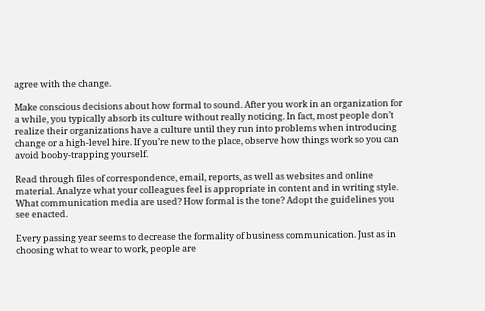agree with the change.

Make conscious decisions about how formal to sound. After you work in an organization for a while, you typically absorb its culture without really noticing. In fact, most people don’t realize their organizations have a culture until they run into problems when introducing change or a high-level hire. If you’re new to the place, observe how things work so you can avoid booby-trapping yourself.

Read through files of correspondence, email, reports, as well as websites and online material. Analyze what your colleagues feel is appropriate in content and in writing style. What communication media are used? How formal is the tone? Adopt the guidelines you see enacted.

Every passing year seems to decrease the formality of business communication. Just as in choosing what to wear to work, people are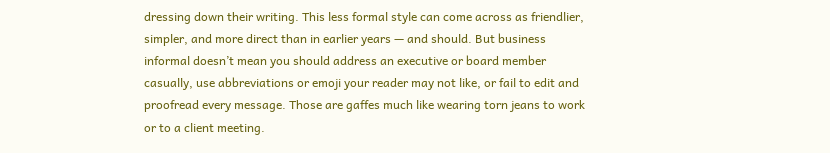dressing down their writing. This less formal style can come across as friendlier, simpler, and more direct than in earlier years — and should. But business informal doesn’t mean you should address an executive or board member casually, use abbreviations or emoji your reader may not like, or fail to edit and proofread every message. Those are gaffes much like wearing torn jeans to work or to a client meeting.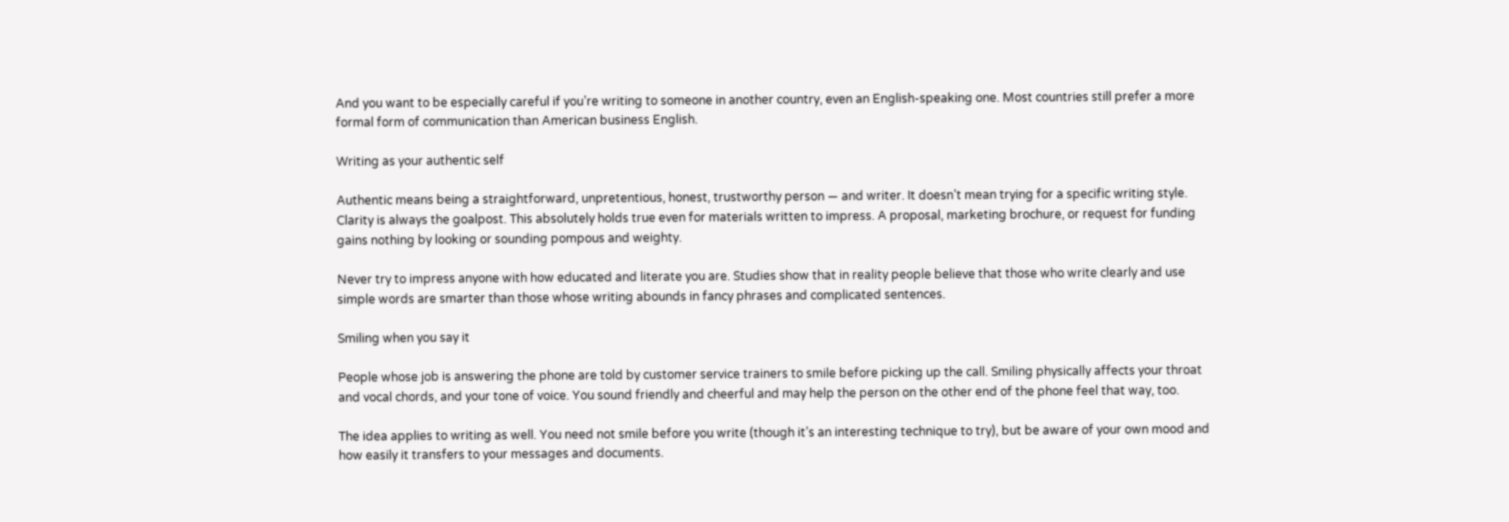And you want to be especially careful if you’re writing to someone in another country, even an English-speaking one. Most countries still prefer a more formal form of communication than American business English.

Writing as your authentic self

Authentic means being a straightforward, unpretentious, honest, trustworthy person — and writer. It doesn’t mean trying for a specific writing style. Clarity is always the goalpost. This absolutely holds true even for materials written to impress. A proposal, marketing brochure, or request for funding gains nothing by looking or sounding pompous and weighty.

Never try to impress anyone with how educated and literate you are. Studies show that in reality people believe that those who write clearly and use simple words are smarter than those whose writing abounds in fancy phrases and complicated sentences.

Smiling when you say it

People whose job is answering the phone are told by customer service trainers to smile before picking up the call. Smiling physically affects your throat and vocal chords, and your tone of voice. You sound friendly and cheerful and may help the person on the other end of the phone feel that way, too.

The idea applies to writing as well. You need not smile before you write (though it’s an interesting technique to try), but be aware of your own mood and how easily it transfers to your messages and documents.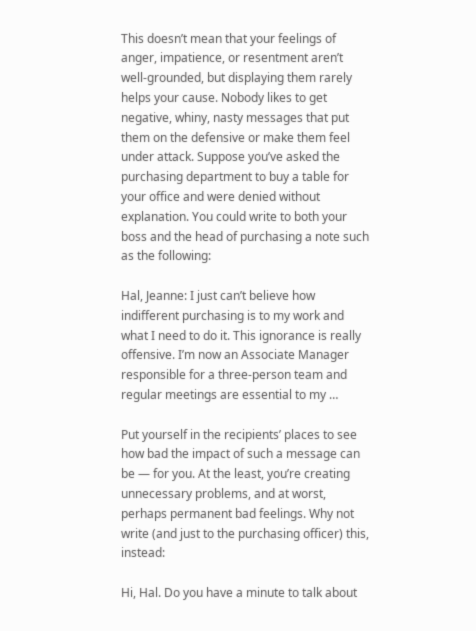This doesn’t mean that your feelings of anger, impatience, or resentment aren’t well-grounded, but displaying them rarely helps your cause. Nobody likes to get negative, whiny, nasty messages that put them on the defensive or make them feel under attack. Suppose you’ve asked the purchasing department to buy a table for your office and were denied without explanation. You could write to both your boss and the head of purchasing a note such as the following:

Hal, Jeanne: I just can’t believe how indifferent purchasing is to my work and what I need to do it. This ignorance is really offensive. I’m now an Associate Manager responsible for a three-person team and regular meetings are essential to my …

Put yourself in the recipients’ places to see how bad the impact of such a message can be — for you. At the least, you’re creating unnecessary problems, and at worst, perhaps permanent bad feelings. Why not write (and just to the purchasing officer) this, instead:

Hi, Hal. Do you have a minute to talk about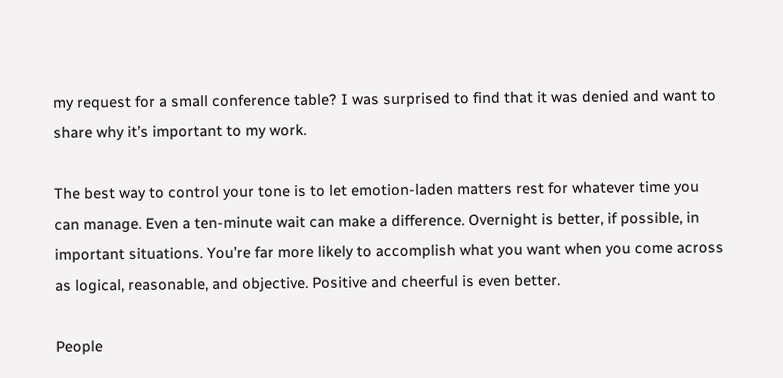my request for a small conference table? I was surprised to find that it was denied and want to share why it’s important to my work.

The best way to control your tone is to let emotion-laden matters rest for whatever time you can manage. Even a ten-minute wait can make a difference. Overnight is better, if possible, in important situations. You’re far more likely to accomplish what you want when you come across as logical, reasonable, and objective. Positive and cheerful is even better.

People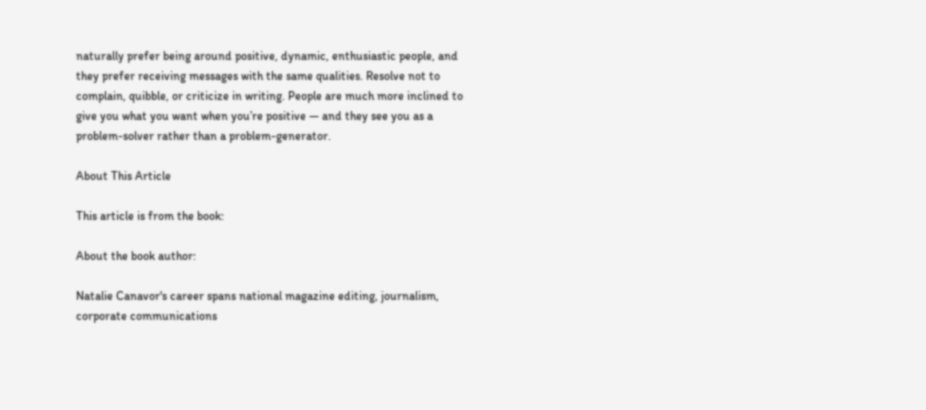naturally prefer being around positive, dynamic, enthusiastic people, and they prefer receiving messages with the same qualities. Resolve not to complain, quibble, or criticize in writing. People are much more inclined to give you what you want when you’re positive — and they see you as a problem-solver rather than a problem-generator.

About This Article

This article is from the book:

About the book author:

Natalie Canavor's career spans national magazine editing, journalism, corporate communications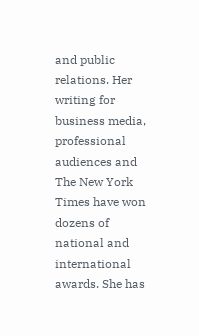and public relations. Her writing for business media, professional audiences and The New York Times have won dozens of national and international awards. She has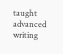taught advanced writing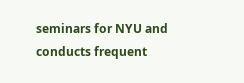seminars for NYU and conducts frequent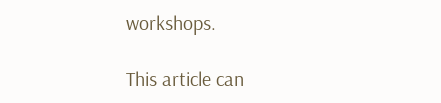workshops.

This article can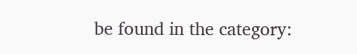be found in the category: